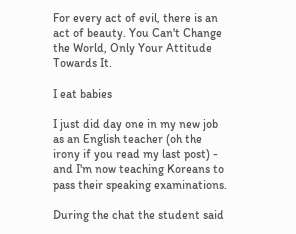For every act of evil, there is an act of beauty. You Can't Change the World, Only Your Attitude Towards It.

I eat babies

I just did day one in my new job as an English teacher (oh the irony if you read my last post) - and I'm now teaching Koreans to pass their speaking examinations.

During the chat the student said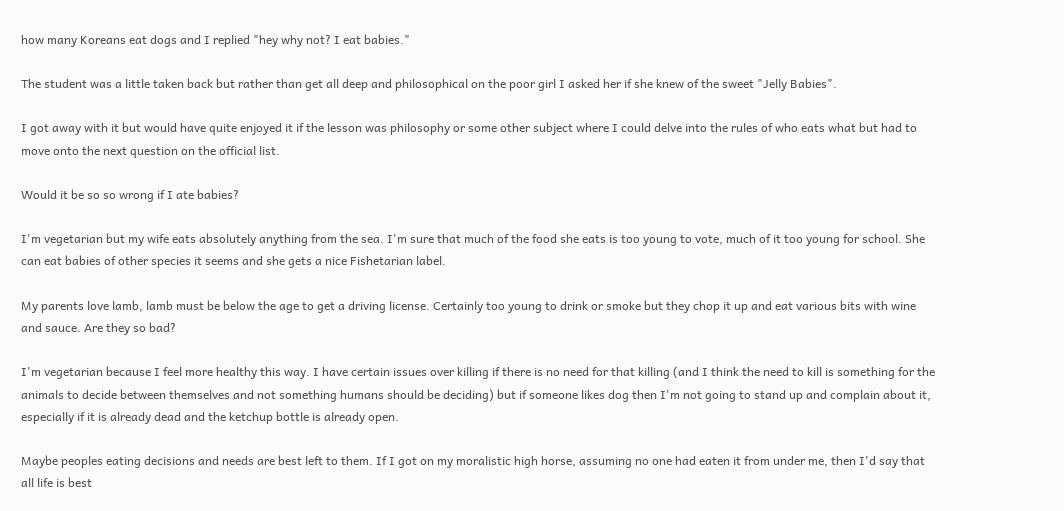how many Koreans eat dogs and I replied "hey why not? I eat babies."

The student was a little taken back but rather than get all deep and philosophical on the poor girl I asked her if she knew of the sweet "Jelly Babies".

I got away with it but would have quite enjoyed it if the lesson was philosophy or some other subject where I could delve into the rules of who eats what but had to move onto the next question on the official list.

Would it be so so wrong if I ate babies?

I'm vegetarian but my wife eats absolutely anything from the sea. I'm sure that much of the food she eats is too young to vote, much of it too young for school. She can eat babies of other species it seems and she gets a nice Fishetarian label.

My parents love lamb, lamb must be below the age to get a driving license. Certainly too young to drink or smoke but they chop it up and eat various bits with wine and sauce. Are they so bad?

I'm vegetarian because I feel more healthy this way. I have certain issues over killing if there is no need for that killing (and I think the need to kill is something for the animals to decide between themselves and not something humans should be deciding) but if someone likes dog then I'm not going to stand up and complain about it, especially if it is already dead and the ketchup bottle is already open.

Maybe peoples eating decisions and needs are best left to them. If I got on my moralistic high horse, assuming no one had eaten it from under me, then I'd say that all life is best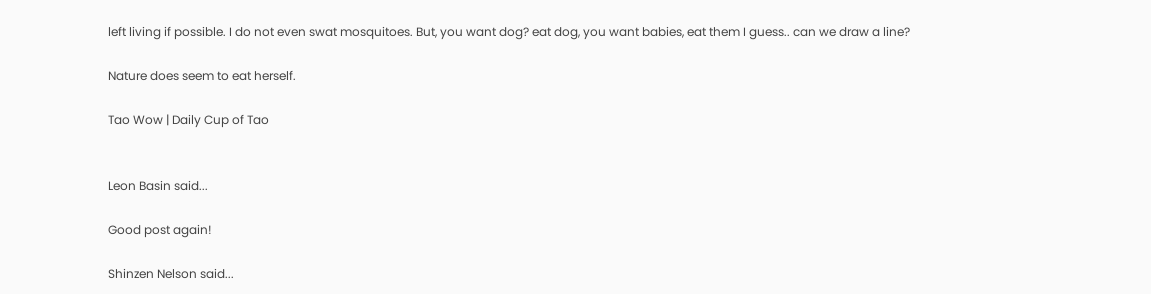left living if possible. I do not even swat mosquitoes. But, you want dog? eat dog, you want babies, eat them I guess.. can we draw a line?

Nature does seem to eat herself.

Tao Wow | Daily Cup of Tao


Leon Basin said...

Good post again!

Shinzen Nelson said...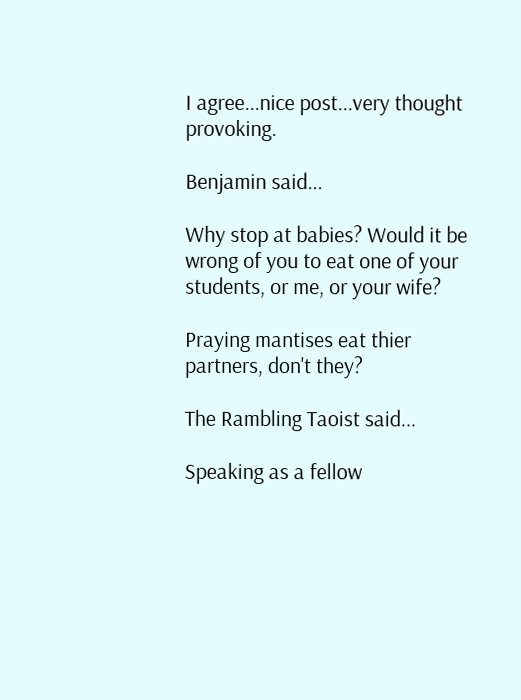I agree...nice post...very thought provoking.

Benjamin said...

Why stop at babies? Would it be wrong of you to eat one of your students, or me, or your wife?

Praying mantises eat thier partners, don't they?

The Rambling Taoist said...

Speaking as a fellow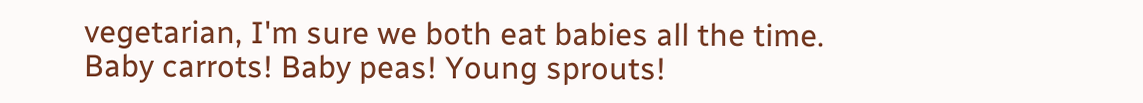vegetarian, I'm sure we both eat babies all the time. Baby carrots! Baby peas! Young sprouts!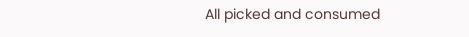All picked and consumed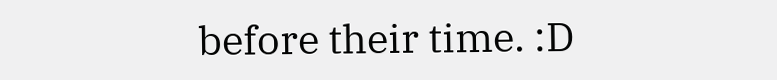before their time. :D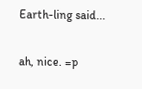Earth-ling said...

ah, nice. =p